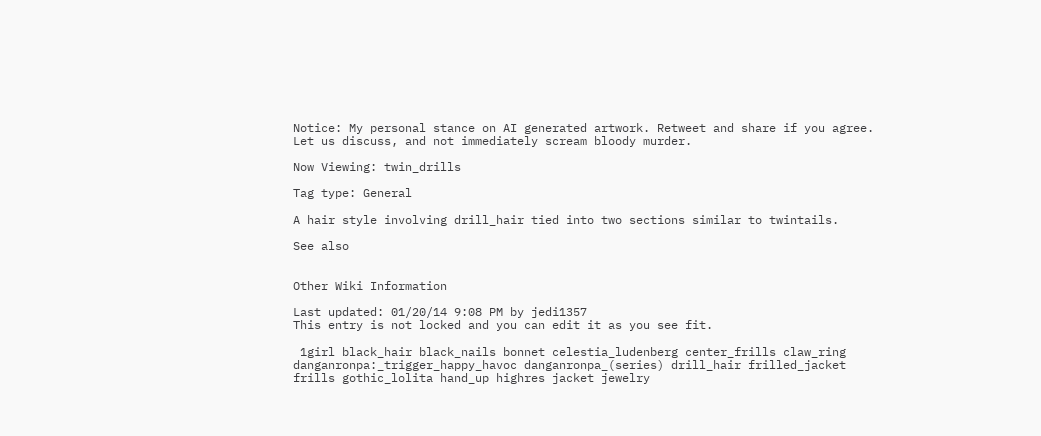Notice: My personal stance on AI generated artwork. Retweet and share if you agree. Let us discuss, and not immediately scream bloody murder.

Now Viewing: twin_drills

Tag type: General

A hair style involving drill_hair tied into two sections similar to twintails.

See also


Other Wiki Information

Last updated: 01/20/14 9:08 PM by jedi1357
This entry is not locked and you can edit it as you see fit.

 1girl black_hair black_nails bonnet celestia_ludenberg center_frills claw_ring danganronpa:_trigger_happy_havoc danganronpa_(series) drill_hair frilled_jacket frills gothic_lolita hand_up highres jacket jewelry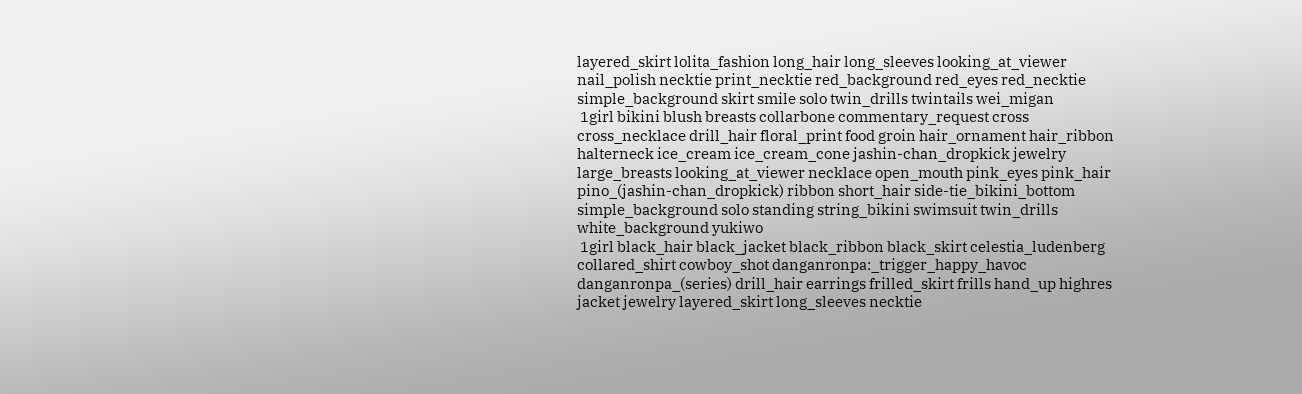layered_skirt lolita_fashion long_hair long_sleeves looking_at_viewer nail_polish necktie print_necktie red_background red_eyes red_necktie simple_background skirt smile solo twin_drills twintails wei_migan
 1girl bikini blush breasts collarbone commentary_request cross cross_necklace drill_hair floral_print food groin hair_ornament hair_ribbon halterneck ice_cream ice_cream_cone jashin-chan_dropkick jewelry large_breasts looking_at_viewer necklace open_mouth pink_eyes pink_hair pino_(jashin-chan_dropkick) ribbon short_hair side-tie_bikini_bottom simple_background solo standing string_bikini swimsuit twin_drills white_background yukiwo
 1girl black_hair black_jacket black_ribbon black_skirt celestia_ludenberg collared_shirt cowboy_shot danganronpa:_trigger_happy_havoc danganronpa_(series) drill_hair earrings frilled_skirt frills hand_up highres jacket jewelry layered_skirt long_sleeves necktie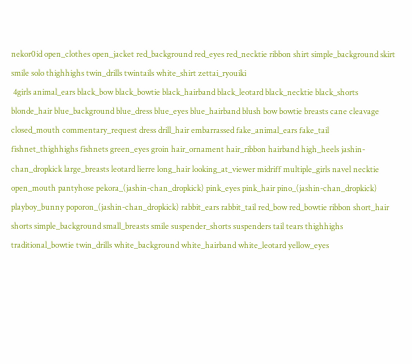nekor0id open_clothes open_jacket red_background red_eyes red_necktie ribbon shirt simple_background skirt smile solo thighhighs twin_drills twintails white_shirt zettai_ryouiki
 4girls animal_ears black_bow black_bowtie black_hairband black_leotard black_necktie black_shorts blonde_hair blue_background blue_dress blue_eyes blue_hairband blush bow bowtie breasts cane cleavage closed_mouth commentary_request dress drill_hair embarrassed fake_animal_ears fake_tail fishnet_thighhighs fishnets green_eyes groin hair_ornament hair_ribbon hairband high_heels jashin-chan_dropkick large_breasts leotard lierre long_hair looking_at_viewer midriff multiple_girls navel necktie open_mouth pantyhose pekora_(jashin-chan_dropkick) pink_eyes pink_hair pino_(jashin-chan_dropkick) playboy_bunny poporon_(jashin-chan_dropkick) rabbit_ears rabbit_tail red_bow red_bowtie ribbon short_hair shorts simple_background small_breasts smile suspender_shorts suspenders tail tears thighhighs traditional_bowtie twin_drills white_background white_hairband white_leotard yellow_eyes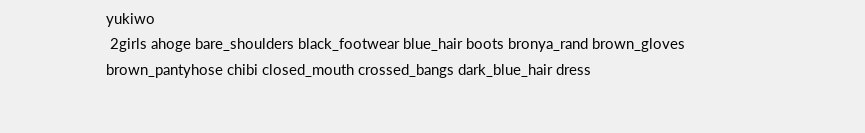yukiwo
 2girls ahoge bare_shoulders black_footwear blue_hair boots bronya_rand brown_gloves brown_pantyhose chibi closed_mouth crossed_bangs dark_blue_hair dress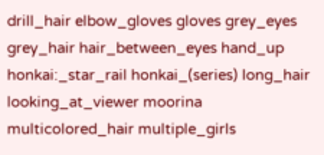drill_hair elbow_gloves gloves grey_eyes grey_hair hair_between_eyes hand_up honkai:_star_rail honkai_(series) long_hair looking_at_viewer moorina multicolored_hair multiple_girls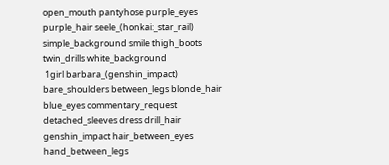open_mouth pantyhose purple_eyes purple_hair seele_(honkai:_star_rail) simple_background smile thigh_boots twin_drills white_background
 1girl barbara_(genshin_impact) bare_shoulders between_legs blonde_hair blue_eyes commentary_request detached_sleeves dress drill_hair genshin_impact hair_between_eyes hand_between_legs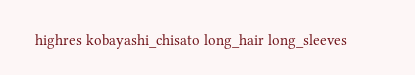highres kobayashi_chisato long_hair long_sleeves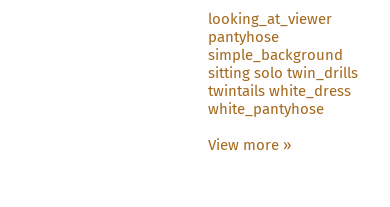looking_at_viewer pantyhose simple_background sitting solo twin_drills twintails white_dress white_pantyhose

View more »